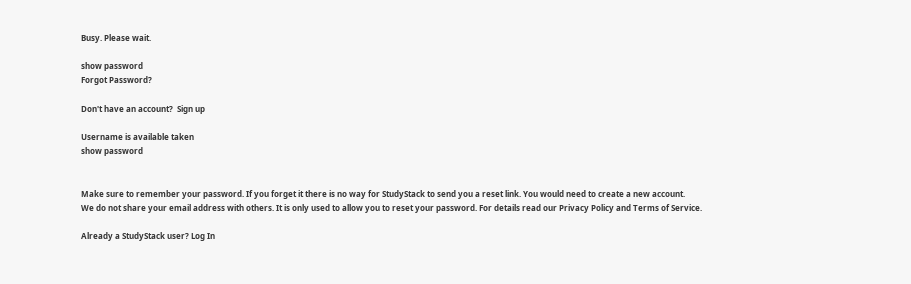Busy. Please wait.

show password
Forgot Password?

Don't have an account?  Sign up

Username is available taken
show password


Make sure to remember your password. If you forget it there is no way for StudyStack to send you a reset link. You would need to create a new account.
We do not share your email address with others. It is only used to allow you to reset your password. For details read our Privacy Policy and Terms of Service.

Already a StudyStack user? Log In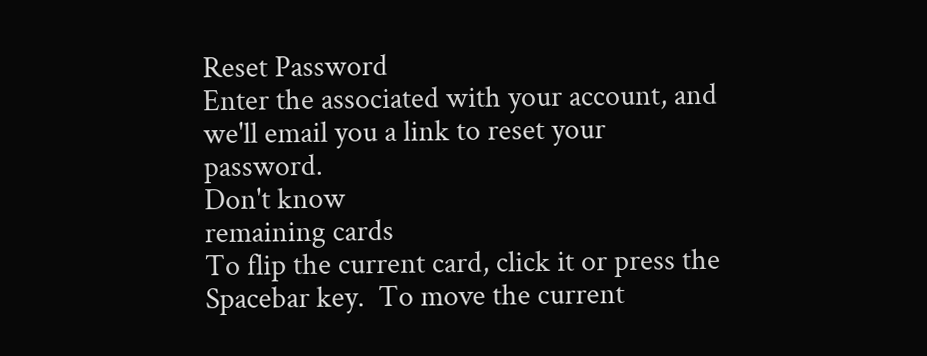Reset Password
Enter the associated with your account, and we'll email you a link to reset your password.
Don't know
remaining cards
To flip the current card, click it or press the Spacebar key.  To move the current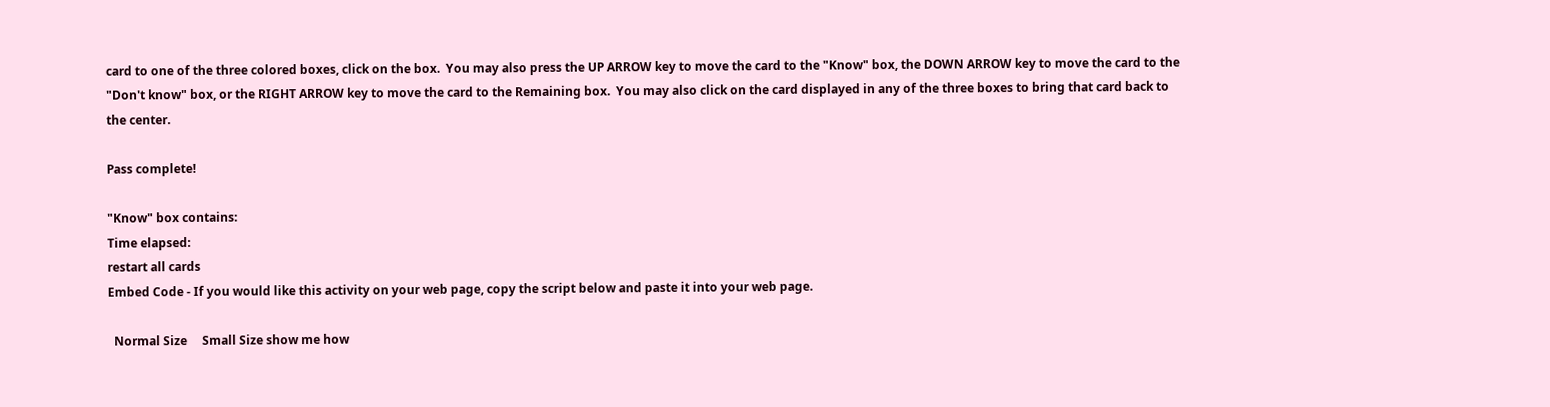card to one of the three colored boxes, click on the box.  You may also press the UP ARROW key to move the card to the "Know" box, the DOWN ARROW key to move the card to the "Don't know" box, or the RIGHT ARROW key to move the card to the Remaining box.  You may also click on the card displayed in any of the three boxes to bring that card back to the center.

Pass complete!

"Know" box contains:
Time elapsed:
restart all cards
Embed Code - If you would like this activity on your web page, copy the script below and paste it into your web page.

  Normal Size     Small Size show me how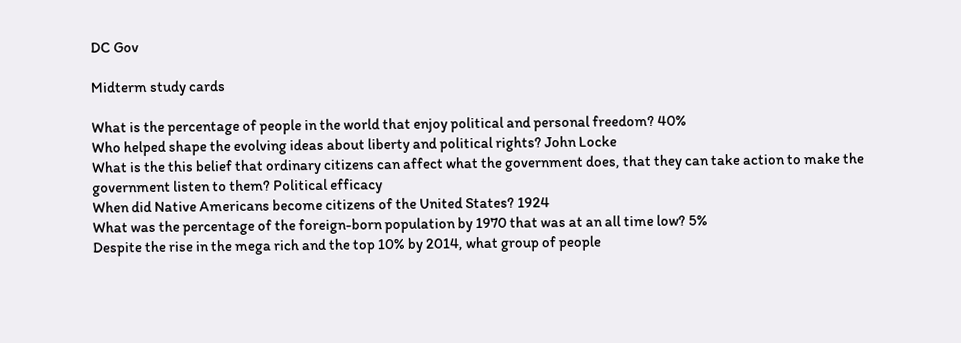DC Gov

Midterm study cards

What is the percentage of people in the world that enjoy political and personal freedom? 40%
Who helped shape the evolving ideas about liberty and political rights? John Locke
What is the this belief that ordinary citizens can affect what the government does, that they can take action to make the government listen to them? Political efficacy
When did Native Americans become citizens of the United States? 1924
What was the percentage of the foreign-born population by 1970 that was at an all time low? 5%
Despite the rise in the mega rich and the top 10% by 2014, what group of people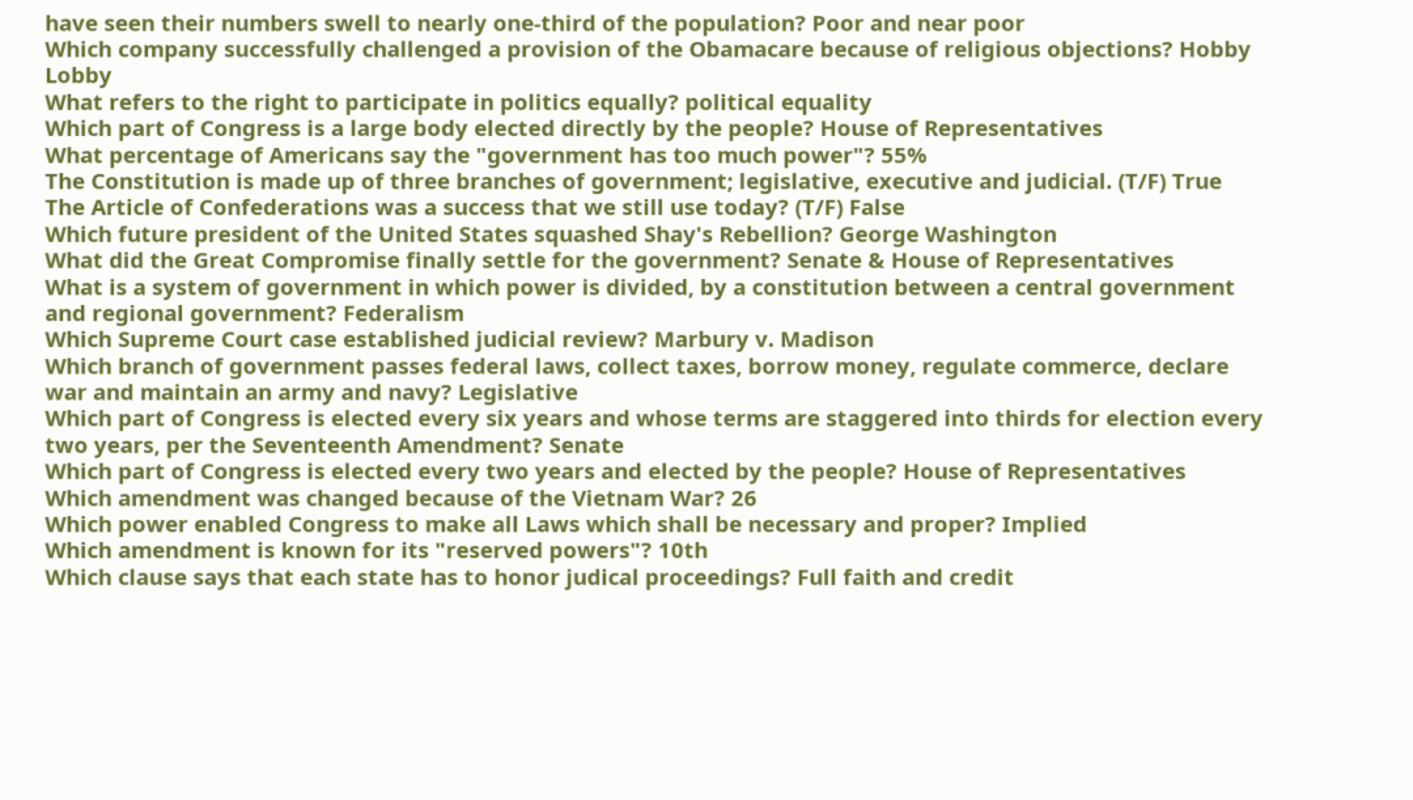have seen their numbers swell to nearly one-third of the population? Poor and near poor
Which company successfully challenged a provision of the Obamacare because of religious objections? Hobby Lobby
What refers to the right to participate in politics equally? political equality
Which part of Congress is a large body elected directly by the people? House of Representatives
What percentage of Americans say the "government has too much power"? 55%
The Constitution is made up of three branches of government; legislative, executive and judicial. (T/F) True
The Article of Confederations was a success that we still use today? (T/F) False
Which future president of the United States squashed Shay's Rebellion? George Washington
What did the Great Compromise finally settle for the government? Senate & House of Representatives
What is a system of government in which power is divided, by a constitution between a central government and regional government? Federalism
Which Supreme Court case established judicial review? Marbury v. Madison
Which branch of government passes federal laws, collect taxes, borrow money, regulate commerce, declare war and maintain an army and navy? Legislative
Which part of Congress is elected every six years and whose terms are staggered into thirds for election every two years, per the Seventeenth Amendment? Senate
Which part of Congress is elected every two years and elected by the people? House of Representatives
Which amendment was changed because of the Vietnam War? 26
Which power enabled Congress to make all Laws which shall be necessary and proper? Implied
Which amendment is known for its "reserved powers"? 10th
Which clause says that each state has to honor judical proceedings? Full faith and credit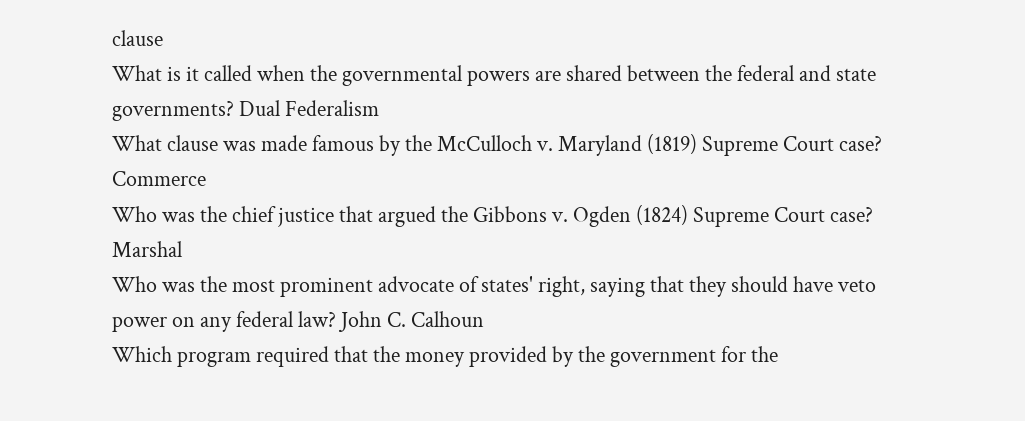clause
What is it called when the governmental powers are shared between the federal and state governments? Dual Federalism
What clause was made famous by the McCulloch v. Maryland (1819) Supreme Court case? Commerce
Who was the chief justice that argued the Gibbons v. Ogden (1824) Supreme Court case? Marshal
Who was the most prominent advocate of states' right, saying that they should have veto power on any federal law? John C. Calhoun
Which program required that the money provided by the government for the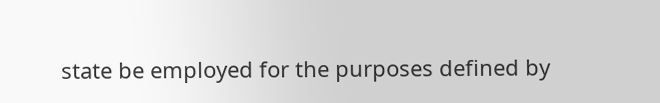state be employed for the purposes defined by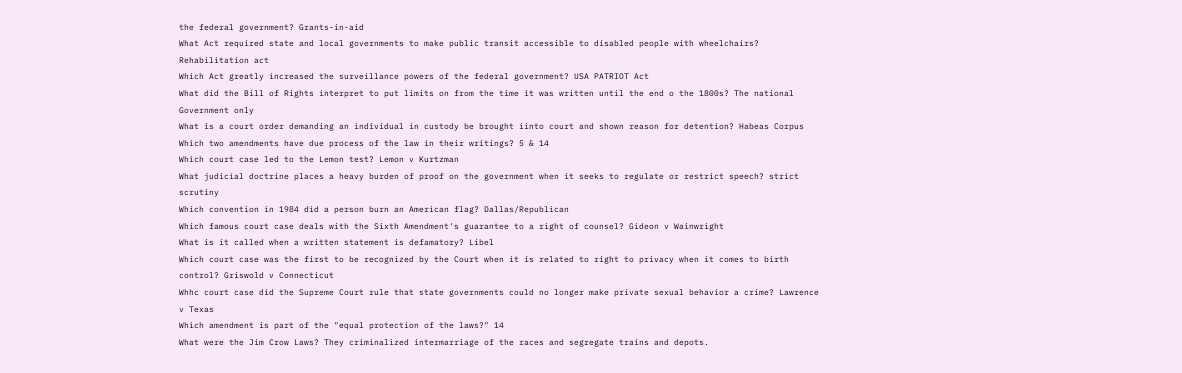the federal government? Grants-in-aid
What Act required state and local governments to make public transit accessible to disabled people with wheelchairs? Rehabilitation act
Which Act greatly increased the surveillance powers of the federal government? USA PATRIOT Act
What did the Bill of Rights interpret to put limits on from the time it was written until the end o the 1800s? The national Government only
What is a court order demanding an individual in custody be brought iinto court and shown reason for detention? Habeas Corpus
Which two amendments have due process of the law in their writings? 5 & 14
Which court case led to the Lemon test? Lemon v Kurtzman
What judicial doctrine places a heavy burden of proof on the government when it seeks to regulate or restrict speech? strict scrutiny
Which convention in 1984 did a person burn an American flag? Dallas/Republican
Which famous court case deals with the Sixth Amendment's guarantee to a right of counsel? Gideon v Wainwright
What is it called when a written statement is defamatory? Libel
Which court case was the first to be recognized by the Court when it is related to right to privacy when it comes to birth control? Griswold v Connecticut
Whhc court case did the Supreme Court rule that state governments could no longer make private sexual behavior a crime? Lawrence v Texas
Which amendment is part of the "equal protection of the laws?" 14
What were the Jim Crow Laws? They criminalized intermarriage of the races and segregate trains and depots.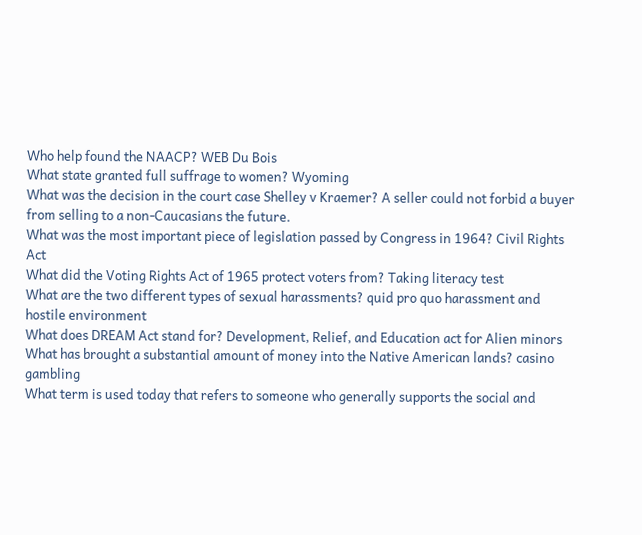Who help found the NAACP? WEB Du Bois
What state granted full suffrage to women? Wyoming
What was the decision in the court case Shelley v Kraemer? A seller could not forbid a buyer from selling to a non-Caucasians the future.
What was the most important piece of legislation passed by Congress in 1964? Civil Rights Act
What did the Voting Rights Act of 1965 protect voters from? Taking literacy test
What are the two different types of sexual harassments? quid pro quo harassment and hostile environment
What does DREAM Act stand for? Development, Relief, and Education act for Alien minors
What has brought a substantial amount of money into the Native American lands? casino gambling
What term is used today that refers to someone who generally supports the social and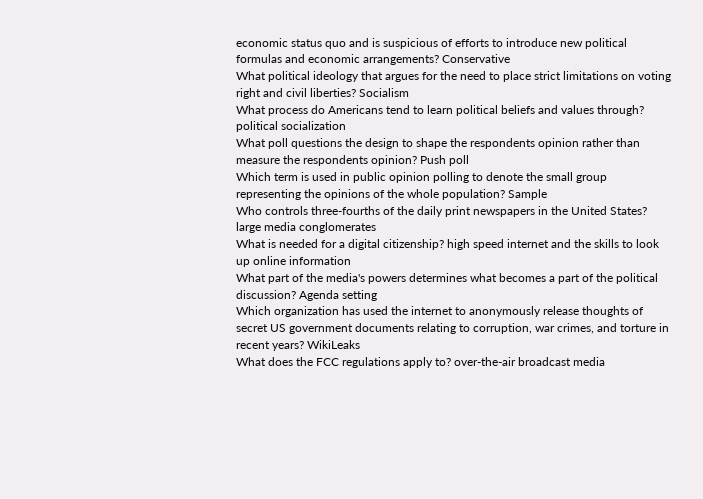economic status quo and is suspicious of efforts to introduce new political formulas and economic arrangements? Conservative
What political ideology that argues for the need to place strict limitations on voting right and civil liberties? Socialism
What process do Americans tend to learn political beliefs and values through? political socialization
What poll questions the design to shape the respondents opinion rather than measure the respondents opinion? Push poll
Which term is used in public opinion polling to denote the small group representing the opinions of the whole population? Sample
Who controls three-fourths of the daily print newspapers in the United States? large media conglomerates
What is needed for a digital citizenship? high speed internet and the skills to look up online information
What part of the media's powers determines what becomes a part of the political discussion? Agenda setting
Which organization has used the internet to anonymously release thoughts of secret US government documents relating to corruption, war crimes, and torture in recent years? WikiLeaks
What does the FCC regulations apply to? over-the-air broadcast media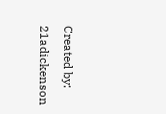Created by: 21adickenson